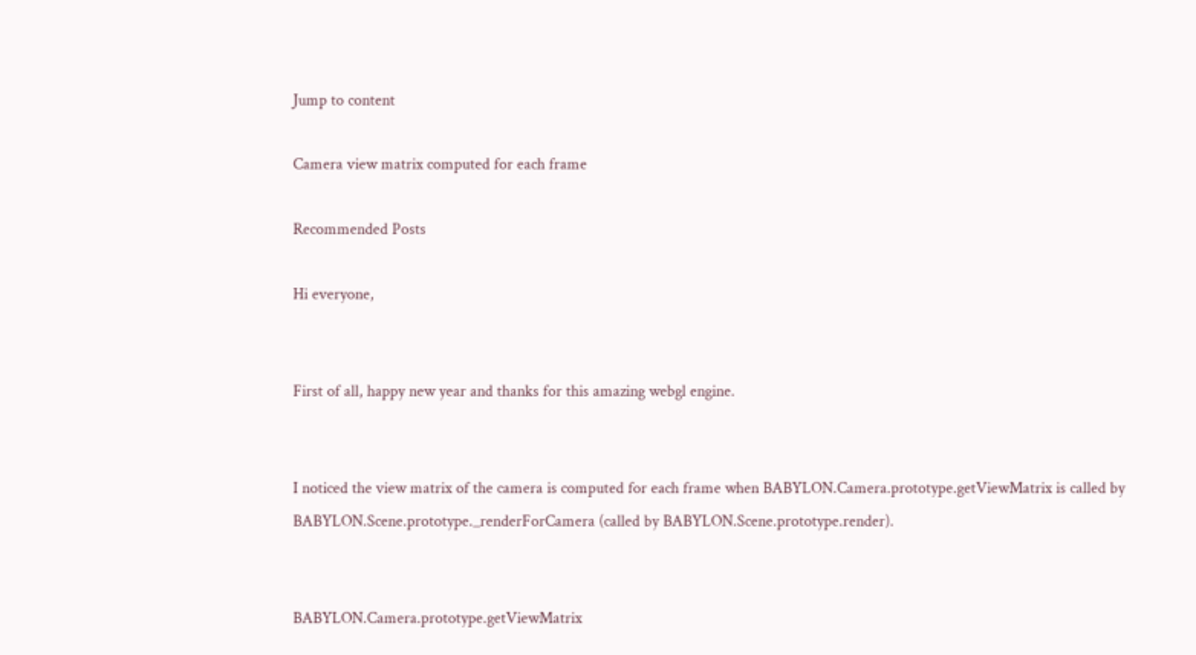Jump to content

Camera view matrix computed for each frame

Recommended Posts

Hi everyone,


First of all, happy new year and thanks for this amazing webgl engine.


I noticed the view matrix of the camera is computed for each frame when BABYLON.Camera.prototype.getViewMatrix is called by BABYLON.Scene.prototype._renderForCamera (called by BABYLON.Scene.prototype.render).


BABYLON.Camera.prototype.getViewMatrix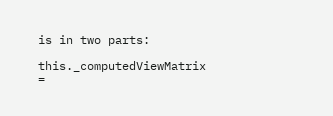is in two parts:

this._computedViewMatrix =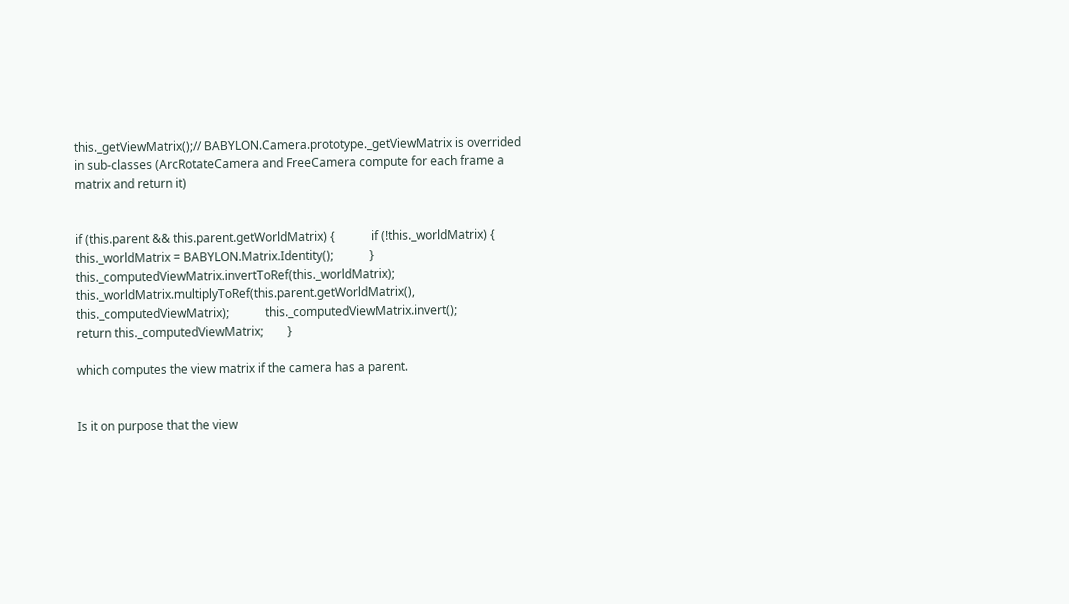this._getViewMatrix();// BABYLON.Camera.prototype._getViewMatrix is overrided in sub-classes (ArcRotateCamera and FreeCamera compute for each frame a matrix and return it)


if (this.parent && this.parent.getWorldMatrix) {            if (!this._worldMatrix) {                this._worldMatrix = BABYLON.Matrix.Identity();            }            this._computedViewMatrix.invertToRef(this._worldMatrix);            this._worldMatrix.multiplyToRef(this.parent.getWorldMatrix(), this._computedViewMatrix);            this._computedViewMatrix.invert();            return this._computedViewMatrix;        }

which computes the view matrix if the camera has a parent.


Is it on purpose that the view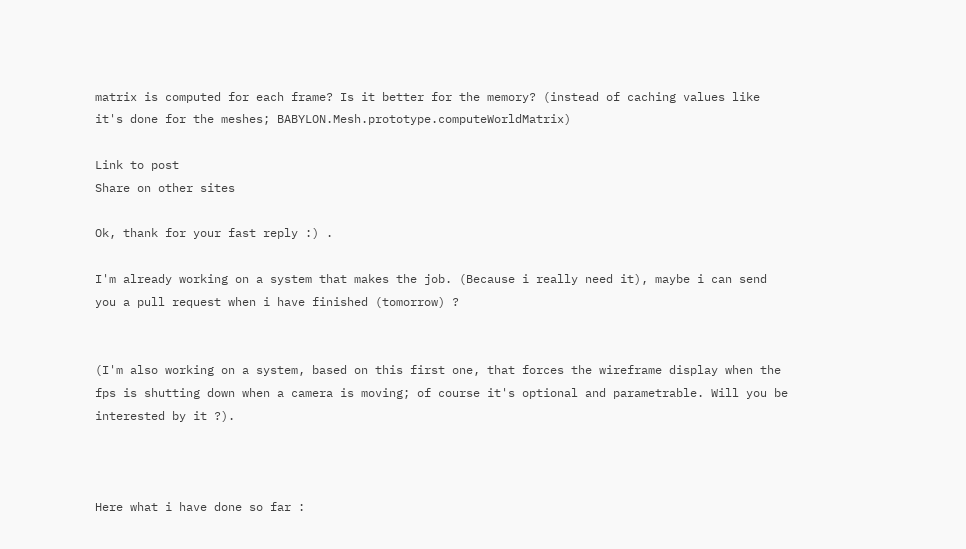matrix is computed for each frame? Is it better for the memory? (instead of caching values like it's done for the meshes; BABYLON.Mesh.prototype.computeWorldMatrix)

Link to post
Share on other sites

Ok, thank for your fast reply :) .

I'm already working on a system that makes the job. (Because i really need it), maybe i can send you a pull request when i have finished (tomorrow) ?


(I'm also working on a system, based on this first one, that forces the wireframe display when the fps is shutting down when a camera is moving; of course it's optional and parametrable. Will you be interested by it ?).



Here what i have done so far :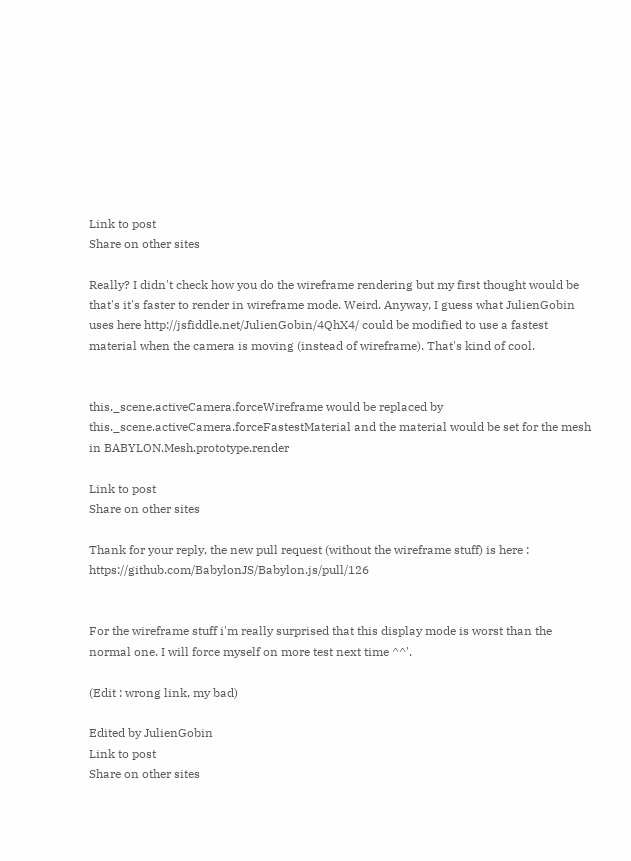Link to post
Share on other sites

Really? I didn't check how you do the wireframe rendering but my first thought would be that's it's faster to render in wireframe mode. Weird. Anyway, I guess what JulienGobin uses here http://jsfiddle.net/JulienGobin/4QhX4/ could be modified to use a fastest material when the camera is moving (instead of wireframe). That's kind of cool.


this._scene.activeCamera.forceWireframe would be replaced by this._scene.activeCamera.forceFastestMaterial and the material would be set for the mesh in BABYLON.Mesh.prototype.render

Link to post
Share on other sites

Thank for your reply, the new pull request (without the wireframe stuff) is here : https://github.com/BabylonJS/Babylon.js/pull/126


For the wireframe stuff i'm really surprised that this display mode is worst than the normal one. I will force myself on more test next time ^^'.

(Edit : wrong link, my bad)

Edited by JulienGobin
Link to post
Share on other sites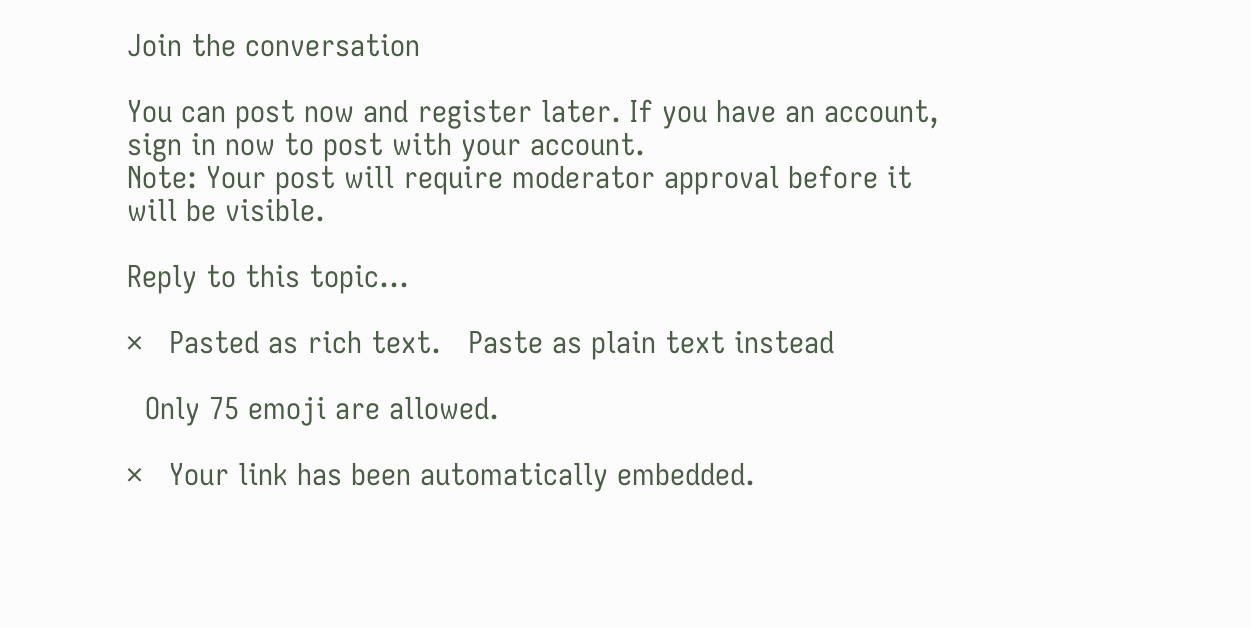Join the conversation

You can post now and register later. If you have an account, sign in now to post with your account.
Note: Your post will require moderator approval before it will be visible.

Reply to this topic...

×   Pasted as rich text.   Paste as plain text instead

  Only 75 emoji are allowed.

×   Your link has been automatically embedded.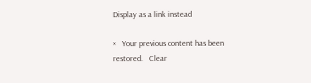Display as a link instead

×   Your previous content has been restored.   Clear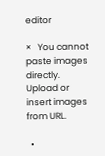editor

×   You cannot paste images directly. Upload or insert images from URL.

  •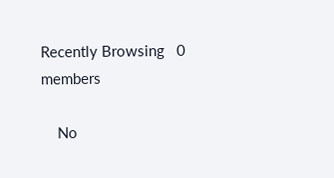Recently Browsing   0 members

    No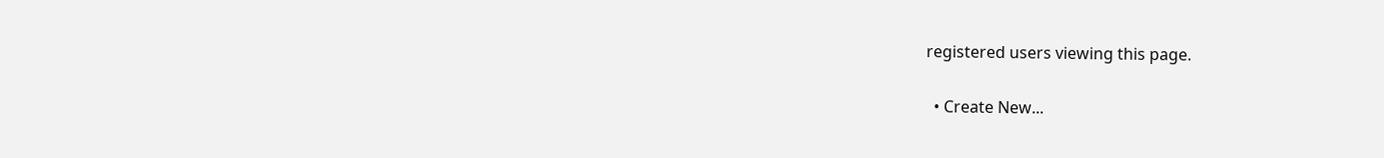registered users viewing this page.

  • Create New...